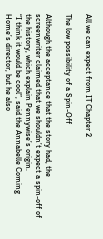All we can expect from IT Chapter 2

The low possibility of a Spin-Off

Although the acceptance that the story had, the screenwriter claimed that we shouldn’t expect a spin-off of the history, which explain Pennywise’s origin.
“I think it would be cool”, said the Annabelle Coming Home’s director, but he also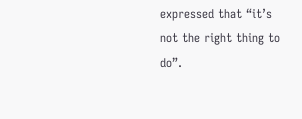expressed that “it’s not the right thing to do”.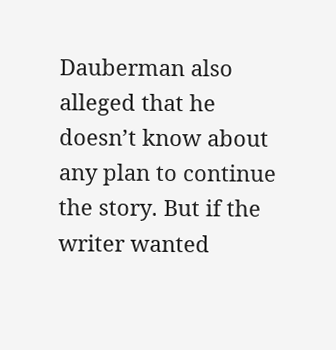Dauberman also alleged that he doesn’t know about any plan to continue the story. But if the writer wanted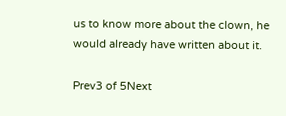us to know more about the clown, he would already have written about it.

Prev3 of 5Next